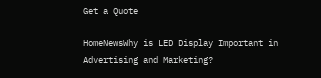Get a Quote

HomeNewsWhy is LED Display Important in Advertising and Marketing?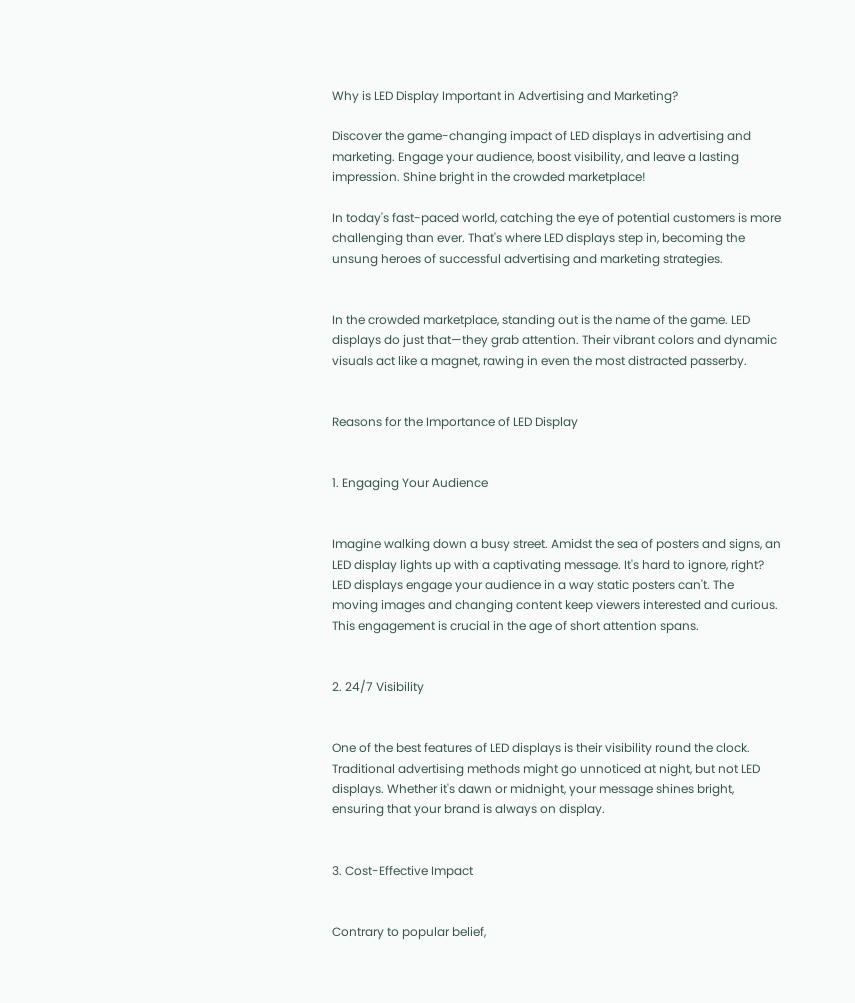Why is LED Display Important in Advertising and Marketing?

Discover the game-changing impact of LED displays in advertising and marketing. Engage your audience, boost visibility, and leave a lasting impression. Shine bright in the crowded marketplace!

In today's fast-paced world, catching the eye of potential customers is more challenging than ever. That's where LED displays step in, becoming the unsung heroes of successful advertising and marketing strategies.


In the crowded marketplace, standing out is the name of the game. LED displays do just that—they grab attention. Their vibrant colors and dynamic visuals act like a magnet, rawing in even the most distracted passerby.


Reasons for the Importance of LED Display


1. Engaging Your Audience


Imagine walking down a busy street. Amidst the sea of posters and signs, an LED display lights up with a captivating message. It's hard to ignore, right? LED displays engage your audience in a way static posters can't. The moving images and changing content keep viewers interested and curious. This engagement is crucial in the age of short attention spans.


2. 24/7 Visibility


One of the best features of LED displays is their visibility round the clock. Traditional advertising methods might go unnoticed at night, but not LED displays. Whether it's dawn or midnight, your message shines bright, ensuring that your brand is always on display.


3. Cost-Effective Impact


Contrary to popular belief,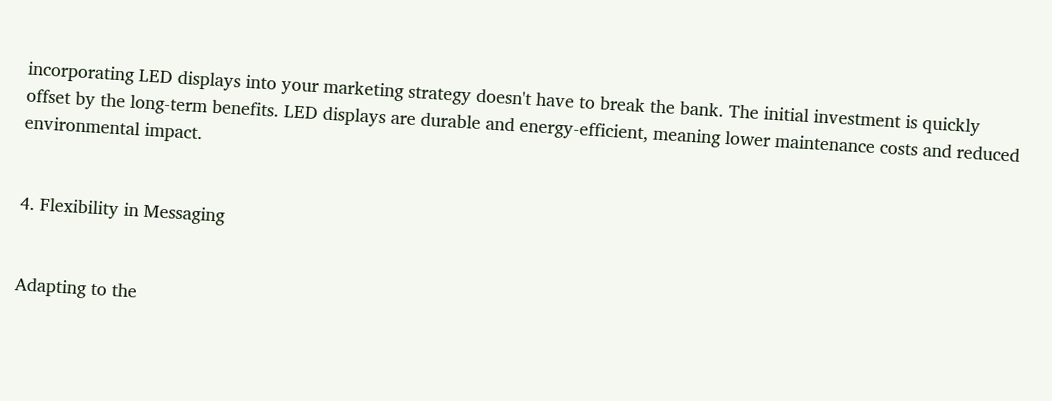incorporating LED displays into your marketing strategy doesn't have to break the bank. The initial investment is quickly offset by the long-term benefits. LED displays are durable and energy-efficient, meaning lower maintenance costs and reduced environmental impact.


4. Flexibility in Messaging


Adapting to the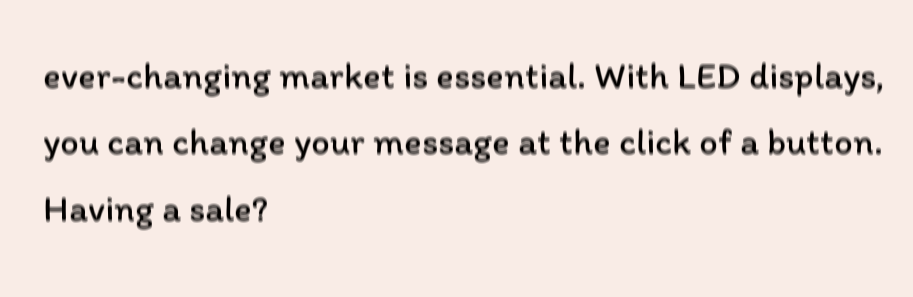ever-changing market is essential. With LED displays, you can change your message at the click of a button. Having a sale?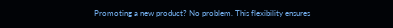Promoting a new product? No problem. This flexibility ensures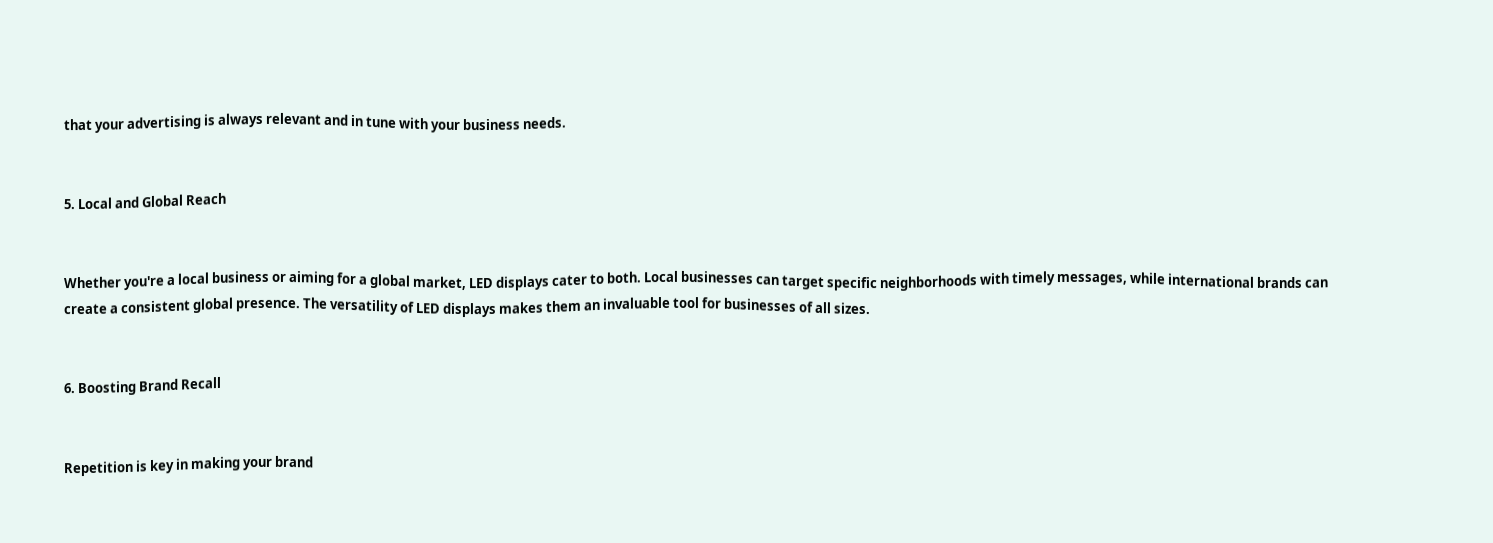that your advertising is always relevant and in tune with your business needs.


5. Local and Global Reach


Whether you're a local business or aiming for a global market, LED displays cater to both. Local businesses can target specific neighborhoods with timely messages, while international brands can create a consistent global presence. The versatility of LED displays makes them an invaluable tool for businesses of all sizes.


6. Boosting Brand Recall


Repetition is key in making your brand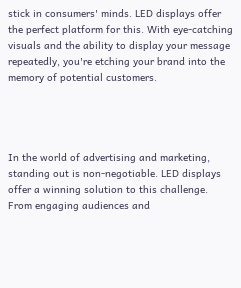stick in consumers' minds. LED displays offer the perfect platform for this. With eye-catching visuals and the ability to display your message repeatedly, you're etching your brand into the memory of potential customers.




In the world of advertising and marketing, standing out is non-negotiable. LED displays offer a winning solution to this challenge. From engaging audiences and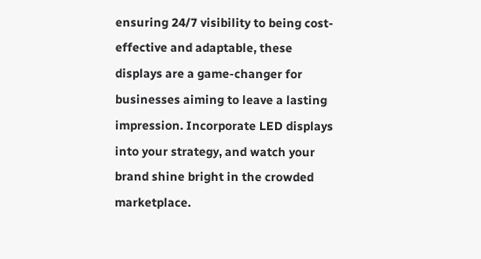ensuring 24/7 visibility to being cost-effective and adaptable, these displays are a game-changer for businesses aiming to leave a lasting impression. Incorporate LED displays into your strategy, and watch your brand shine bright in the crowded marketplace.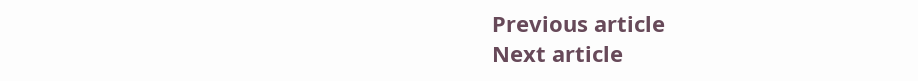Previous article
Next article